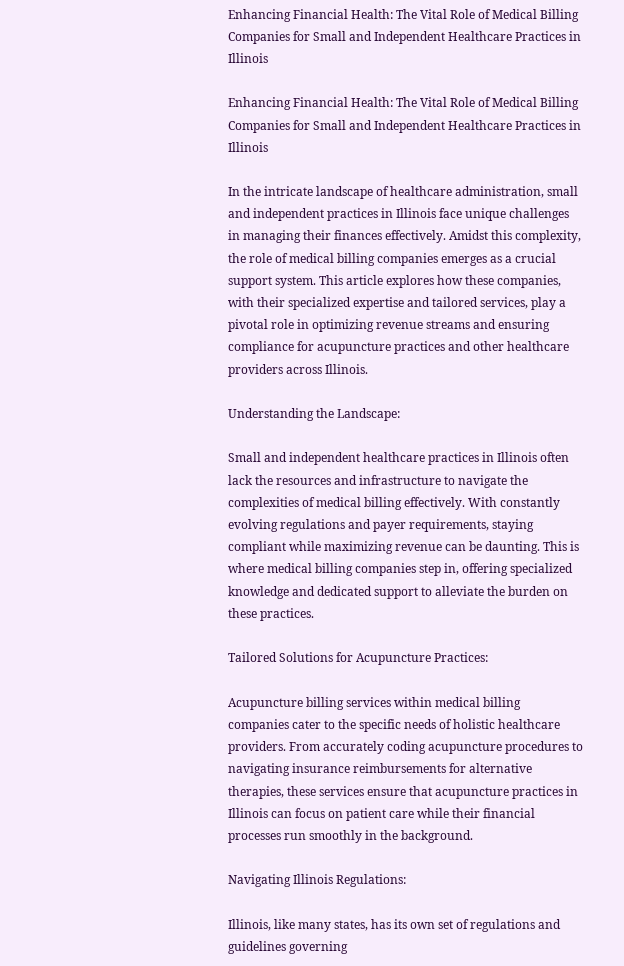Enhancing Financial Health: The Vital Role of Medical Billing Companies for Small and Independent Healthcare Practices in Illinois

Enhancing Financial Health: The Vital Role of Medical Billing Companies for Small and Independent Healthcare Practices in Illinois

In the intricate landscape of healthcare administration, small and independent practices in Illinois face unique challenges in managing their finances effectively. Amidst this complexity, the role of medical billing companies emerges as a crucial support system. This article explores how these companies, with their specialized expertise and tailored services, play a pivotal role in optimizing revenue streams and ensuring compliance for acupuncture practices and other healthcare providers across Illinois.

Understanding the Landscape:

Small and independent healthcare practices in Illinois often lack the resources and infrastructure to navigate the complexities of medical billing effectively. With constantly evolving regulations and payer requirements, staying compliant while maximizing revenue can be daunting. This is where medical billing companies step in, offering specialized knowledge and dedicated support to alleviate the burden on these practices.

Tailored Solutions for Acupuncture Practices:

Acupuncture billing services within medical billing companies cater to the specific needs of holistic healthcare providers. From accurately coding acupuncture procedures to navigating insurance reimbursements for alternative therapies, these services ensure that acupuncture practices in Illinois can focus on patient care while their financial processes run smoothly in the background.

Navigating Illinois Regulations:

Illinois, like many states, has its own set of regulations and guidelines governing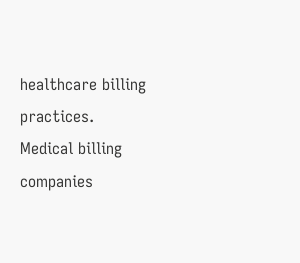healthcare billing practices. Medical billing companies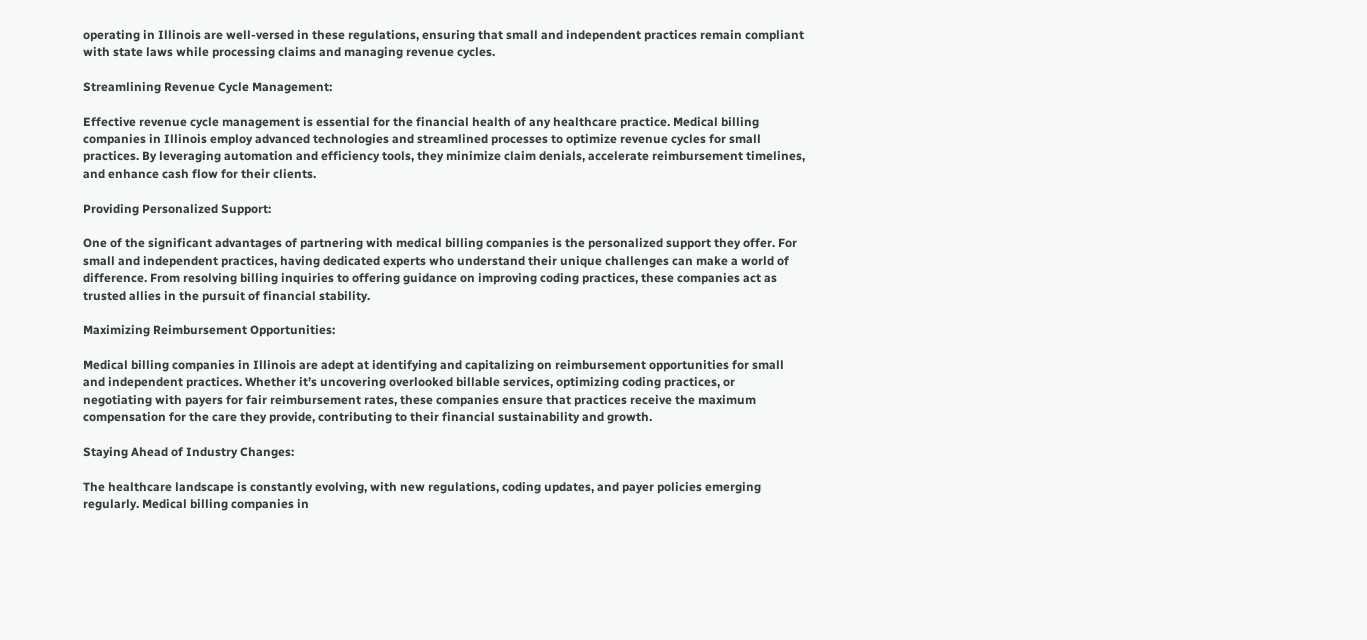operating in Illinois are well-versed in these regulations, ensuring that small and independent practices remain compliant with state laws while processing claims and managing revenue cycles.

Streamlining Revenue Cycle Management:

Effective revenue cycle management is essential for the financial health of any healthcare practice. Medical billing companies in Illinois employ advanced technologies and streamlined processes to optimize revenue cycles for small practices. By leveraging automation and efficiency tools, they minimize claim denials, accelerate reimbursement timelines, and enhance cash flow for their clients.

Providing Personalized Support:

One of the significant advantages of partnering with medical billing companies is the personalized support they offer. For small and independent practices, having dedicated experts who understand their unique challenges can make a world of difference. From resolving billing inquiries to offering guidance on improving coding practices, these companies act as trusted allies in the pursuit of financial stability.

Maximizing Reimbursement Opportunities:

Medical billing companies in Illinois are adept at identifying and capitalizing on reimbursement opportunities for small and independent practices. Whether it’s uncovering overlooked billable services, optimizing coding practices, or negotiating with payers for fair reimbursement rates, these companies ensure that practices receive the maximum compensation for the care they provide, contributing to their financial sustainability and growth.

Staying Ahead of Industry Changes:

The healthcare landscape is constantly evolving, with new regulations, coding updates, and payer policies emerging regularly. Medical billing companies in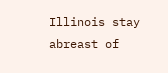Illinois stay abreast of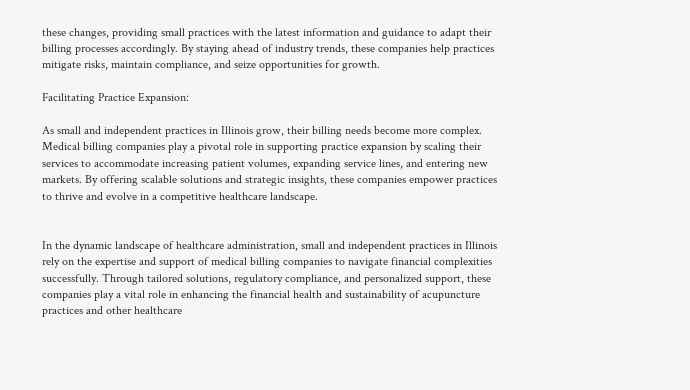these changes, providing small practices with the latest information and guidance to adapt their billing processes accordingly. By staying ahead of industry trends, these companies help practices mitigate risks, maintain compliance, and seize opportunities for growth.

Facilitating Practice Expansion:

As small and independent practices in Illinois grow, their billing needs become more complex. Medical billing companies play a pivotal role in supporting practice expansion by scaling their services to accommodate increasing patient volumes, expanding service lines, and entering new markets. By offering scalable solutions and strategic insights, these companies empower practices to thrive and evolve in a competitive healthcare landscape.


In the dynamic landscape of healthcare administration, small and independent practices in Illinois rely on the expertise and support of medical billing companies to navigate financial complexities successfully. Through tailored solutions, regulatory compliance, and personalized support, these companies play a vital role in enhancing the financial health and sustainability of acupuncture practices and other healthcare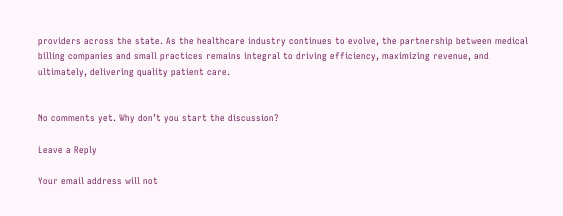providers across the state. As the healthcare industry continues to evolve, the partnership between medical billing companies and small practices remains integral to driving efficiency, maximizing revenue, and ultimately, delivering quality patient care.


No comments yet. Why don’t you start the discussion?

Leave a Reply

Your email address will not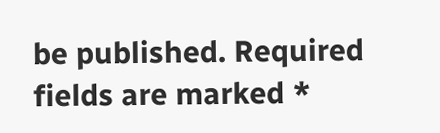be published. Required fields are marked *